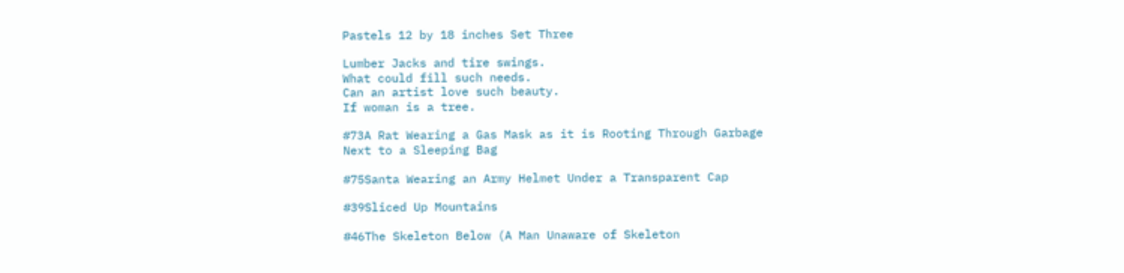Pastels 12 by 18 inches Set Three

Lumber Jacks and tire swings.
What could fill such needs.
Can an artist love such beauty.
If woman is a tree.

#73A Rat Wearing a Gas Mask as it is Rooting Through Garbage Next to a Sleeping Bag

#75Santa Wearing an Army Helmet Under a Transparent Cap

#39Sliced Up Mountains

#46The Skeleton Below (A Man Unaware of Skeleton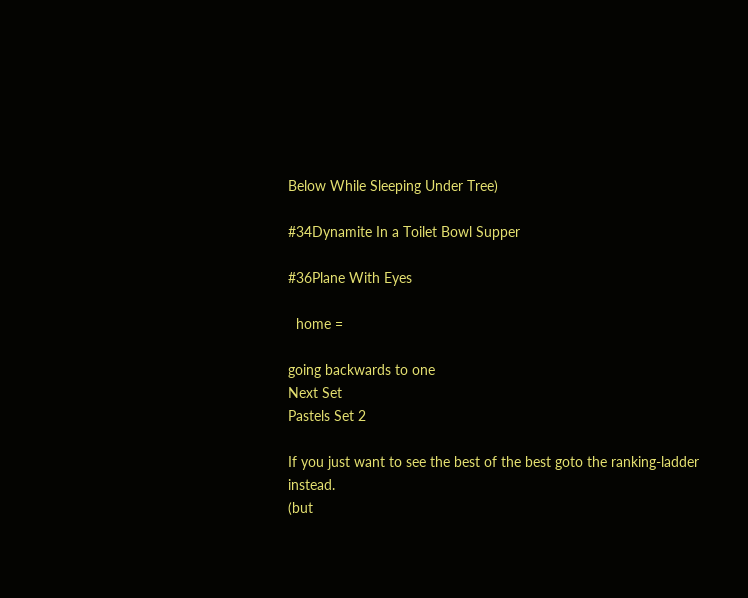Below While Sleeping Under Tree)

#34Dynamite In a Toilet Bowl Supper

#36Plane With Eyes

  home =

going backwards to one
Next Set
Pastels Set 2

If you just want to see the best of the best goto the ranking-ladder instead.
(but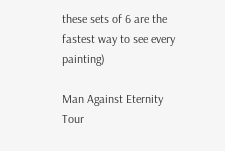these sets of 6 are the fastest way to see every painting)

Man Against Eternity Tour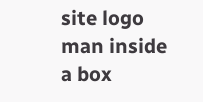site logo man inside a box